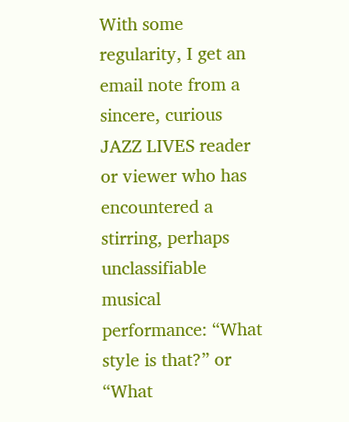With some regularity, I get an email note from a sincere, curious JAZZ LIVES reader or viewer who has encountered a stirring, perhaps unclassifiable musical performance: “What style is that?” or “What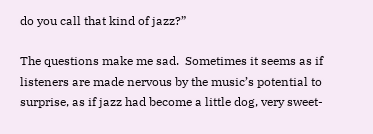do you call that kind of jazz?”

The questions make me sad.  Sometimes it seems as if listeners are made nervous by the music’s potential to surprise, as if jazz had become a little dog, very sweet-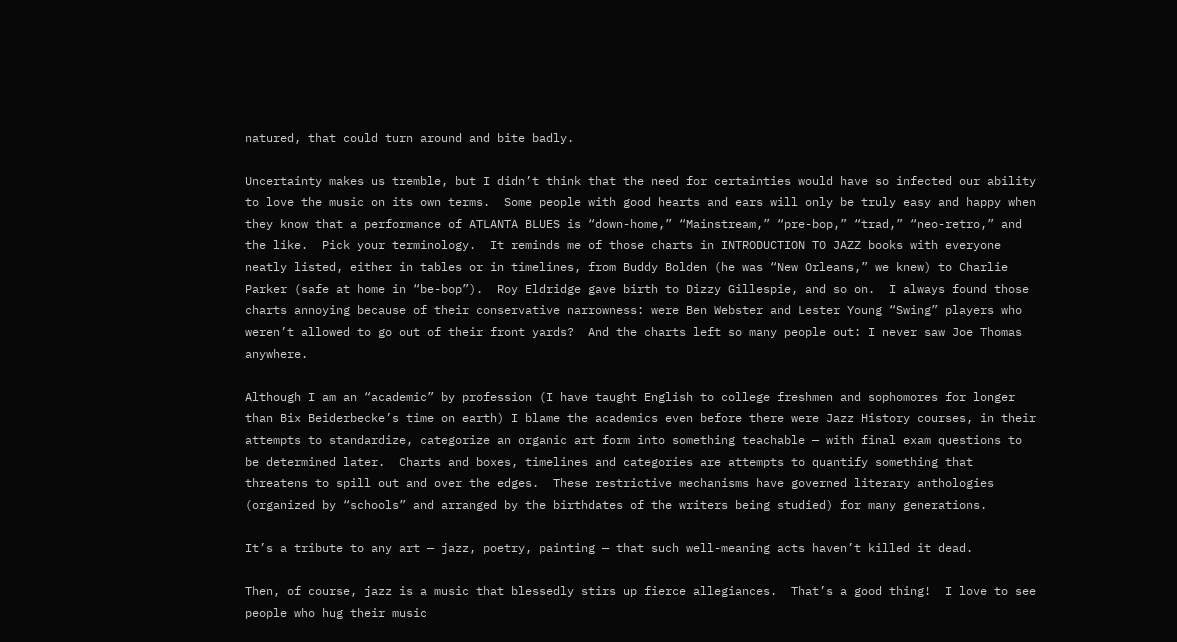natured, that could turn around and bite badly.

Uncertainty makes us tremble, but I didn’t think that the need for certainties would have so infected our ability to love the music on its own terms.  Some people with good hearts and ears will only be truly easy and happy when they know that a performance of ATLANTA BLUES is “down-home,” “Mainstream,” “pre-bop,” “trad,” “neo-retro,” and the like.  Pick your terminology.  It reminds me of those charts in INTRODUCTION TO JAZZ books with everyone neatly listed, either in tables or in timelines, from Buddy Bolden (he was “New Orleans,” we knew) to Charlie Parker (safe at home in “be-bop”).  Roy Eldridge gave birth to Dizzy Gillespie, and so on.  I always found those charts annoying because of their conservative narrowness: were Ben Webster and Lester Young “Swing” players who weren’t allowed to go out of their front yards?  And the charts left so many people out: I never saw Joe Thomas anywhere.

Although I am an “academic” by profession (I have taught English to college freshmen and sophomores for longer than Bix Beiderbecke’s time on earth) I blame the academics even before there were Jazz History courses, in their attempts to standardize, categorize an organic art form into something teachable — with final exam questions to be determined later.  Charts and boxes, timelines and categories are attempts to quantify something that threatens to spill out and over the edges.  These restrictive mechanisms have governed literary anthologies (organized by “schools” and arranged by the birthdates of the writers being studied) for many generations.

It’s a tribute to any art — jazz, poetry, painting — that such well-meaning acts haven’t killed it dead.

Then, of course, jazz is a music that blessedly stirs up fierce allegiances.  That’s a good thing!  I love to see people who hug their music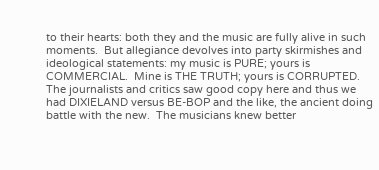to their hearts: both they and the music are fully alive in such moments.  But allegiance devolves into party skirmishes and ideological statements: my music is PURE; yours is COMMERCIAL.  Mine is THE TRUTH; yours is CORRUPTED.  The journalists and critics saw good copy here and thus we had DIXIELAND versus BE-BOP and the like, the ancient doing battle with the new.  The musicians knew better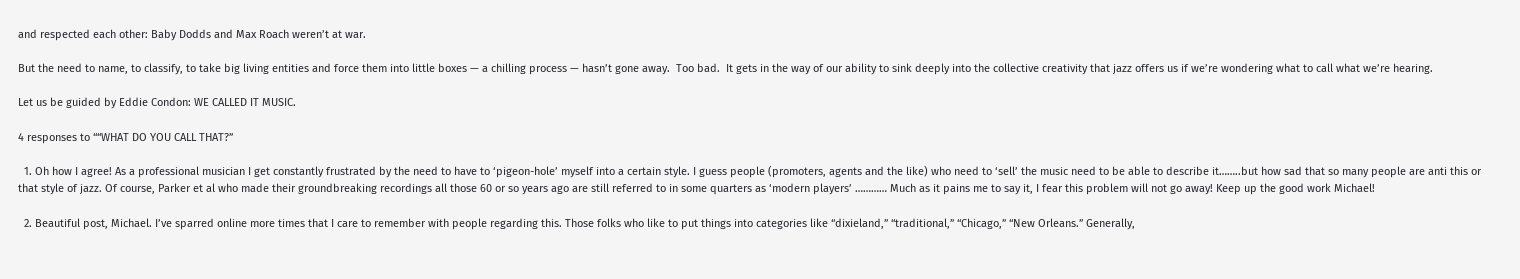and respected each other: Baby Dodds and Max Roach weren’t at war.

But the need to name, to classify, to take big living entities and force them into little boxes — a chilling process — hasn’t gone away.  Too bad.  It gets in the way of our ability to sink deeply into the collective creativity that jazz offers us if we’re wondering what to call what we’re hearing.

Let us be guided by Eddie Condon: WE CALLED IT MUSIC.

4 responses to ““WHAT DO YOU CALL THAT?”

  1. Oh how I agree! As a professional musician I get constantly frustrated by the need to have to ‘pigeon-hole’ myself into a certain style. I guess people (promoters, agents and the like) who need to ‘sell’ the music need to be able to describe it……..but how sad that so many people are anti this or that style of jazz. Of course, Parker et al who made their groundbreaking recordings all those 60 or so years ago are still referred to in some quarters as ‘modern players’ ………… Much as it pains me to say it, I fear this problem will not go away! Keep up the good work Michael!

  2. Beautiful post, Michael. I’ve sparred online more times that I care to remember with people regarding this. Those folks who like to put things into categories like “dixieland,” “traditional,” “Chicago,” “New Orleans.” Generally,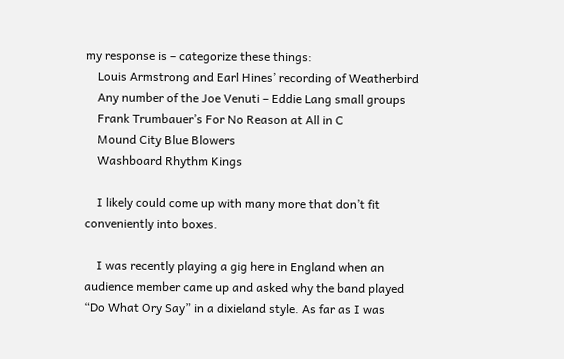my response is – categorize these things:
    Louis Armstrong and Earl Hines’ recording of Weatherbird
    Any number of the Joe Venuti – Eddie Lang small groups
    Frank Trumbauer’s For No Reason at All in C
    Mound City Blue Blowers
    Washboard Rhythm Kings

    I likely could come up with many more that don’t fit conveniently into boxes.

    I was recently playing a gig here in England when an audience member came up and asked why the band played “Do What Ory Say” in a dixieland style. As far as I was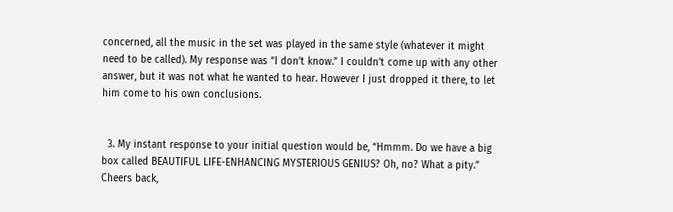concerned, all the music in the set was played in the same style (whatever it might need to be called). My response was “I don’t know.” I couldn’t come up with any other answer, but it was not what he wanted to hear. However I just dropped it there, to let him come to his own conclusions.


  3. My instant response to your initial question would be, “Hmmm. Do we have a big box called BEAUTIFUL LIFE-ENHANCING MYSTERIOUS GENIUS? Oh, no? What a pity.” Cheers back,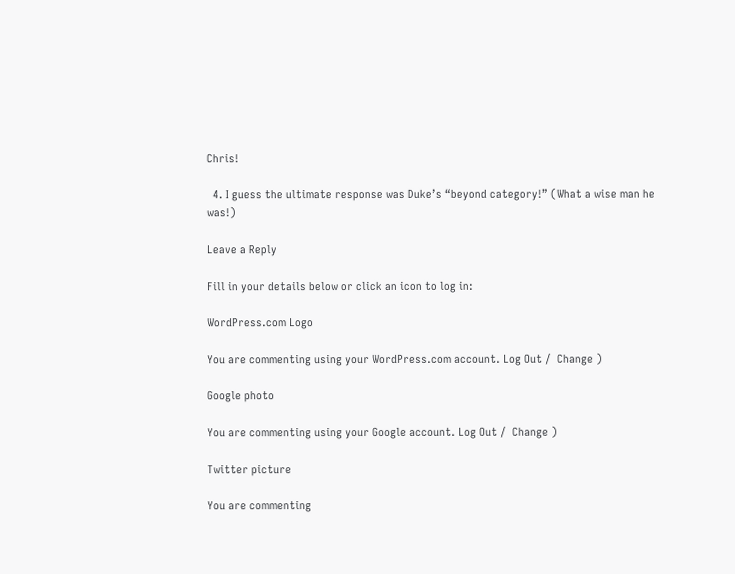Chris!

  4. I guess the ultimate response was Duke’s “beyond category!” (What a wise man he was!)

Leave a Reply

Fill in your details below or click an icon to log in:

WordPress.com Logo

You are commenting using your WordPress.com account. Log Out /  Change )

Google photo

You are commenting using your Google account. Log Out /  Change )

Twitter picture

You are commenting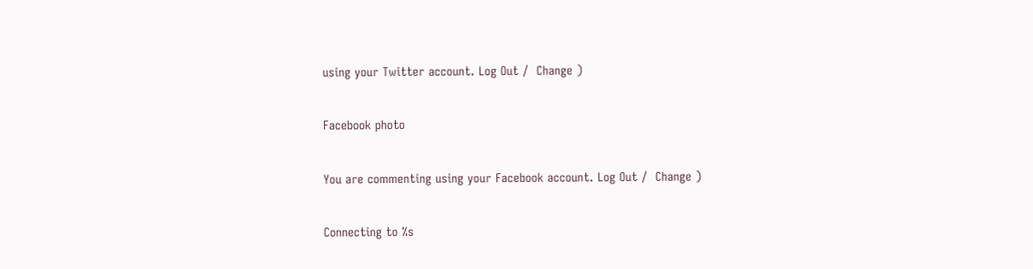using your Twitter account. Log Out /  Change )

Facebook photo

You are commenting using your Facebook account. Log Out /  Change )

Connecting to %s